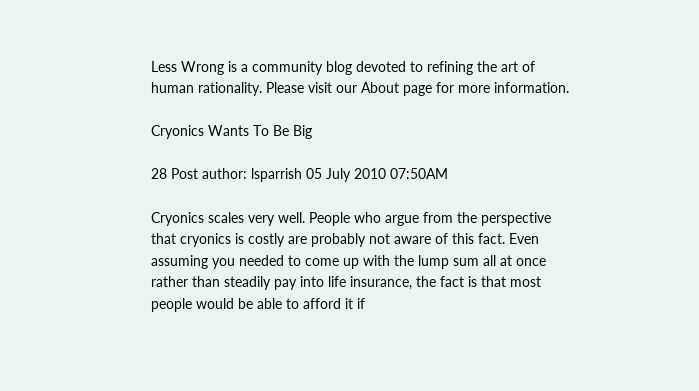Less Wrong is a community blog devoted to refining the art of human rationality. Please visit our About page for more information.

Cryonics Wants To Be Big

28 Post author: lsparrish 05 July 2010 07:50AM

Cryonics scales very well. People who argue from the perspective that cryonics is costly are probably not aware of this fact. Even assuming you needed to come up with the lump sum all at once rather than steadily pay into life insurance, the fact is that most people would be able to afford it if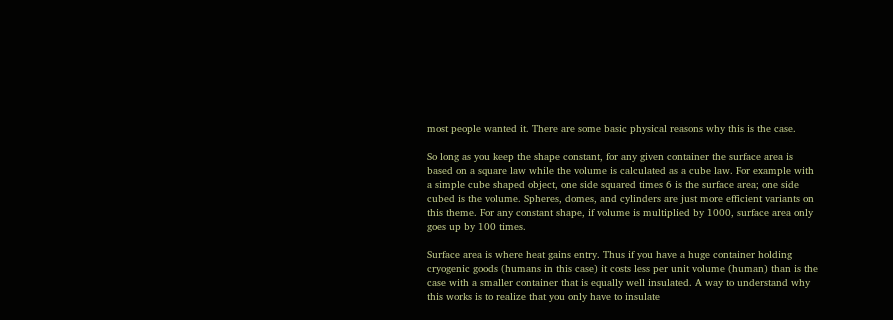most people wanted it. There are some basic physical reasons why this is the case.

So long as you keep the shape constant, for any given container the surface area is based on a square law while the volume is calculated as a cube law. For example with a simple cube shaped object, one side squared times 6 is the surface area; one side cubed is the volume. Spheres, domes, and cylinders are just more efficient variants on this theme. For any constant shape, if volume is multiplied by 1000, surface area only goes up by 100 times.

Surface area is where heat gains entry. Thus if you have a huge container holding cryogenic goods (humans in this case) it costs less per unit volume (human) than is the case with a smaller container that is equally well insulated. A way to understand why this works is to realize that you only have to insulate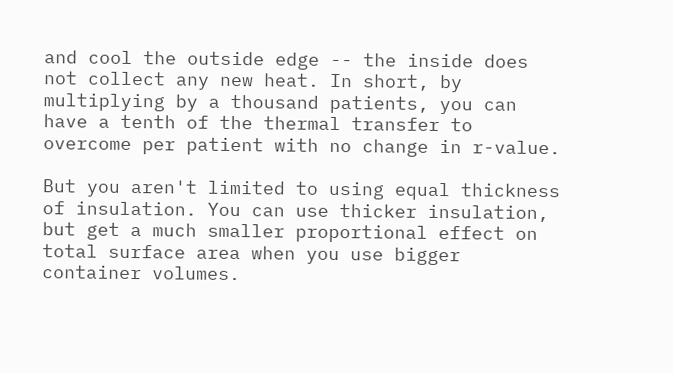and cool the outside edge -- the inside does not collect any new heat. In short, by multiplying by a thousand patients, you can have a tenth of the thermal transfer to overcome per patient with no change in r-value.

But you aren't limited to using equal thickness of insulation. You can use thicker insulation, but get a much smaller proportional effect on total surface area when you use bigger container volumes.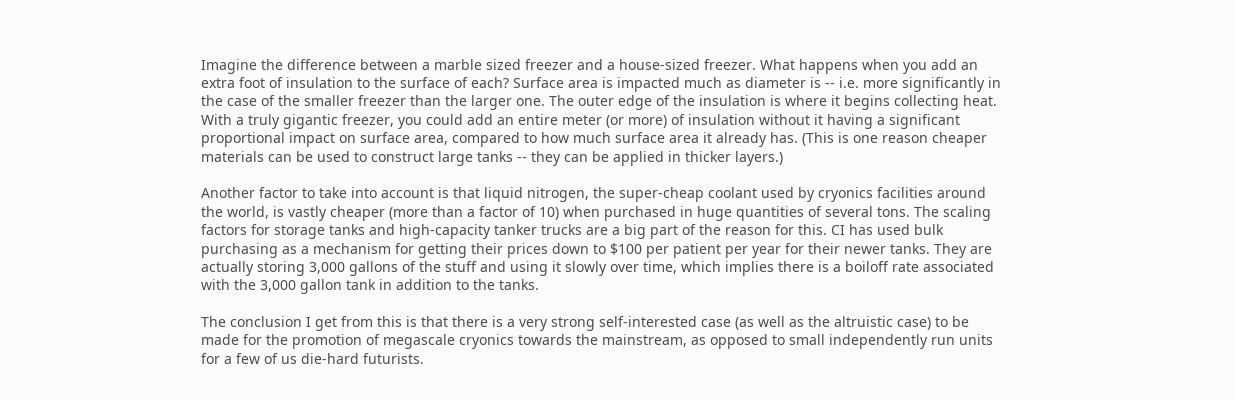Imagine the difference between a marble sized freezer and a house-sized freezer. What happens when you add an extra foot of insulation to the surface of each? Surface area is impacted much as diameter is -- i.e. more significantly in the case of the smaller freezer than the larger one. The outer edge of the insulation is where it begins collecting heat. With a truly gigantic freezer, you could add an entire meter (or more) of insulation without it having a significant proportional impact on surface area, compared to how much surface area it already has. (This is one reason cheaper materials can be used to construct large tanks -- they can be applied in thicker layers.)

Another factor to take into account is that liquid nitrogen, the super-cheap coolant used by cryonics facilities around the world, is vastly cheaper (more than a factor of 10) when purchased in huge quantities of several tons. The scaling factors for storage tanks and high-capacity tanker trucks are a big part of the reason for this. CI has used bulk purchasing as a mechanism for getting their prices down to $100 per patient per year for their newer tanks. They are actually storing 3,000 gallons of the stuff and using it slowly over time, which implies there is a boiloff rate associated with the 3,000 gallon tank in addition to the tanks.

The conclusion I get from this is that there is a very strong self-interested case (as well as the altruistic case) to be made for the promotion of megascale cryonics towards the mainstream, as opposed to small independently run units for a few of us die-hard futurists.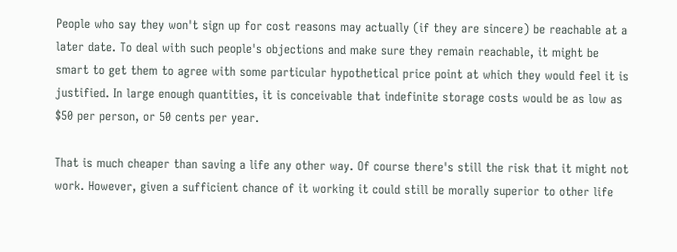People who say they won't sign up for cost reasons may actually (if they are sincere) be reachable at a later date. To deal with such people's objections and make sure they remain reachable, it might be smart to get them to agree with some particular hypothetical price point at which they would feel it is justified. In large enough quantities, it is conceivable that indefinite storage costs would be as low as $50 per person, or 50 cents per year.

That is much cheaper than saving a life any other way. Of course there's still the risk that it might not work. However, given a sufficient chance of it working it could still be morally superior to other life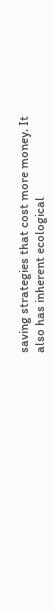saving strategies that cost more money. It also has inherent ecological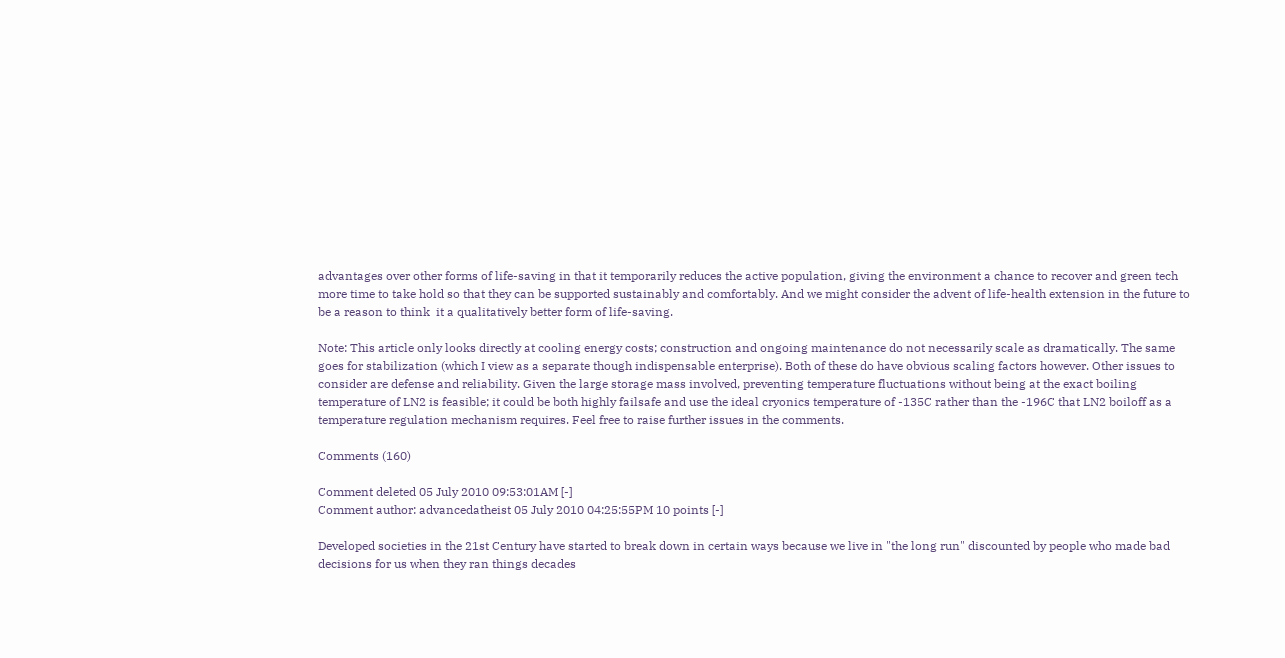advantages over other forms of life-saving in that it temporarily reduces the active population, giving the environment a chance to recover and green tech more time to take hold so that they can be supported sustainably and comfortably. And we might consider the advent of life-health extension in the future to be a reason to think  it a qualitatively better form of life-saving.

Note: This article only looks directly at cooling energy costs; construction and ongoing maintenance do not necessarily scale as dramatically. The same goes for stabilization (which I view as a separate though indispensable enterprise). Both of these do have obvious scaling factors however. Other issues to consider are defense and reliability. Given the large storage mass involved, preventing temperature fluctuations without being at the exact boiling temperature of LN2 is feasible; it could be both highly failsafe and use the ideal cryonics temperature of -135C rather than the -196C that LN2 boiloff as a temperature regulation mechanism requires. Feel free to raise further issues in the comments.

Comments (160)

Comment deleted 05 July 2010 09:53:01AM [-]
Comment author: advancedatheist 05 July 2010 04:25:55PM 10 points [-]

Developed societies in the 21st Century have started to break down in certain ways because we live in "the long run" discounted by people who made bad decisions for us when they ran things decades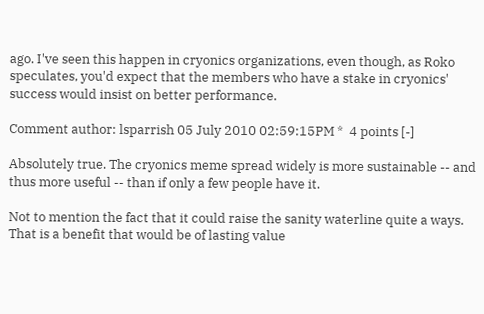ago. I've seen this happen in cryonics organizations, even though, as Roko speculates, you'd expect that the members who have a stake in cryonics' success would insist on better performance.

Comment author: lsparrish 05 July 2010 02:59:15PM *  4 points [-]

Absolutely true. The cryonics meme spread widely is more sustainable -- and thus more useful -- than if only a few people have it.

Not to mention the fact that it could raise the sanity waterline quite a ways. That is a benefit that would be of lasting value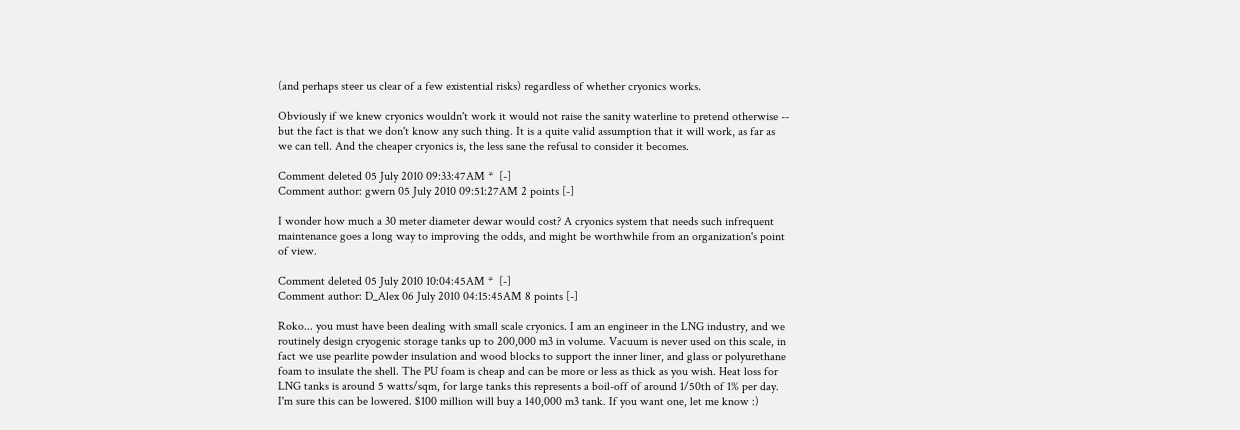(and perhaps steer us clear of a few existential risks) regardless of whether cryonics works.

Obviously if we knew cryonics wouldn't work it would not raise the sanity waterline to pretend otherwise -- but the fact is that we don't know any such thing. It is a quite valid assumption that it will work, as far as we can tell. And the cheaper cryonics is, the less sane the refusal to consider it becomes.

Comment deleted 05 July 2010 09:33:47AM *  [-]
Comment author: gwern 05 July 2010 09:51:27AM 2 points [-]

I wonder how much a 30 meter diameter dewar would cost? A cryonics system that needs such infrequent maintenance goes a long way to improving the odds, and might be worthwhile from an organization's point of view.

Comment deleted 05 July 2010 10:04:45AM *  [-]
Comment author: D_Alex 06 July 2010 04:15:45AM 8 points [-]

Roko... you must have been dealing with small scale cryonics. I am an engineer in the LNG industry, and we routinely design cryogenic storage tanks up to 200,000 m3 in volume. Vacuum is never used on this scale, in fact we use pearlite powder insulation and wood blocks to support the inner liner, and glass or polyurethane foam to insulate the shell. The PU foam is cheap and can be more or less as thick as you wish. Heat loss for LNG tanks is around 5 watts/sqm, for large tanks this represents a boil-off of around 1/50th of 1% per day. I'm sure this can be lowered. $100 million will buy a 140,000 m3 tank. If you want one, let me know :)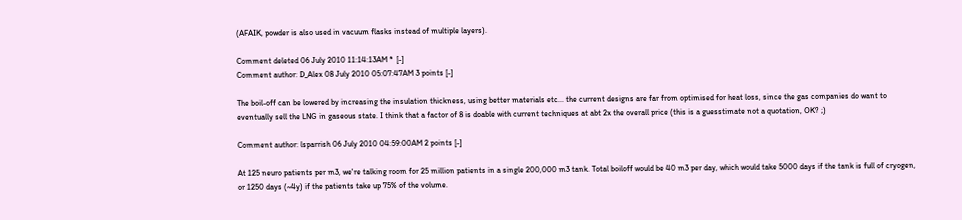(AFAIK, powder is also used in vacuum flasks instead of multiple layers).

Comment deleted 06 July 2010 11:14:13AM *  [-]
Comment author: D_Alex 08 July 2010 05:07:47AM 3 points [-]

The boil-off can be lowered by increasing the insulation thickness, using better materials etc... the current designs are far from optimised for heat loss, since the gas companies do want to eventually sell the LNG in gaseous state. I think that a factor of 8 is doable with current techniques at abt 2x the overall price (this is a guesstimate not a quotation, OK? ;)

Comment author: lsparrish 06 July 2010 04:59:00AM 2 points [-]

At 125 neuro patients per m3, we're talking room for 25 million patients in a single 200,000 m3 tank. Total boiloff would be 40 m3 per day, which would take 5000 days if the tank is full of cryogen, or 1250 days (~4y) if the patients take up 75% of the volume.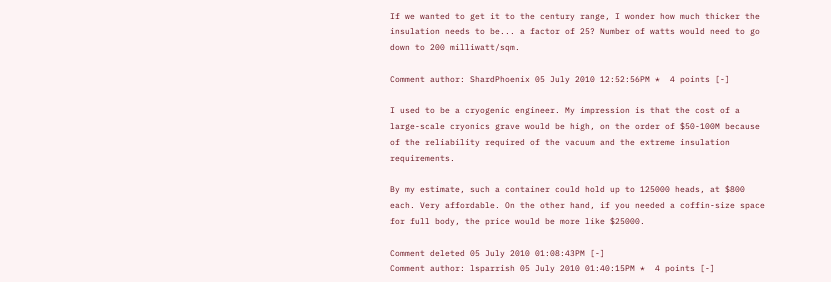If we wanted to get it to the century range, I wonder how much thicker the insulation needs to be... a factor of 25? Number of watts would need to go down to 200 milliwatt/sqm.

Comment author: ShardPhoenix 05 July 2010 12:52:56PM *  4 points [-]

I used to be a cryogenic engineer. My impression is that the cost of a large-scale cryonics grave would be high, on the order of $50-100M because of the reliability required of the vacuum and the extreme insulation requirements.

By my estimate, such a container could hold up to 125000 heads, at $800 each. Very affordable. On the other hand, if you needed a coffin-size space for full body, the price would be more like $25000.

Comment deleted 05 July 2010 01:08:43PM [-]
Comment author: lsparrish 05 July 2010 01:40:15PM *  4 points [-]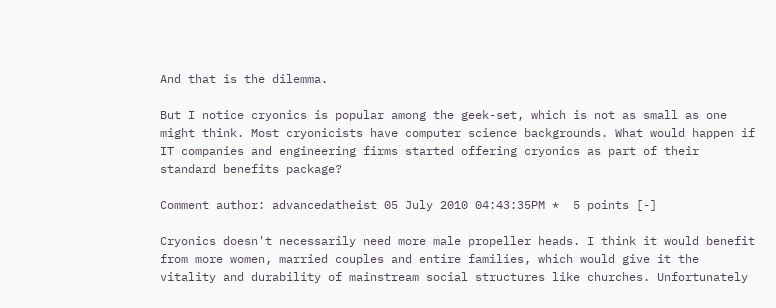And that is the dilemma.

But I notice cryonics is popular among the geek-set, which is not as small as one might think. Most cryonicists have computer science backgrounds. What would happen if IT companies and engineering firms started offering cryonics as part of their standard benefits package?

Comment author: advancedatheist 05 July 2010 04:43:35PM *  5 points [-]

Cryonics doesn't necessarily need more male propeller heads. I think it would benefit from more women, married couples and entire families, which would give it the vitality and durability of mainstream social structures like churches. Unfortunately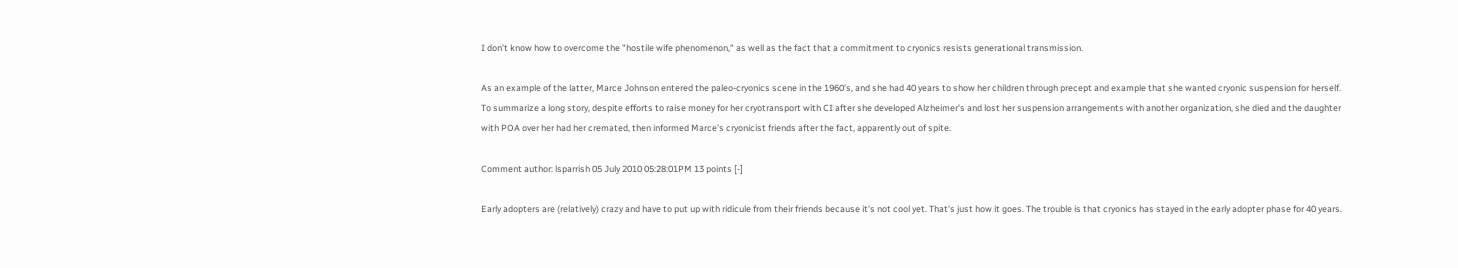I don't know how to overcome the "hostile wife phenomenon," as well as the fact that a commitment to cryonics resists generational transmission.

As an example of the latter, Marce Johnson entered the paleo-cryonics scene in the 1960's, and she had 40 years to show her children through precept and example that she wanted cryonic suspension for herself. To summarize a long story, despite efforts to raise money for her cryotransport with CI after she developed Alzheimer's and lost her suspension arrangements with another organization, she died and the daughter with POA over her had her cremated, then informed Marce's cryonicist friends after the fact, apparently out of spite.

Comment author: lsparrish 05 July 2010 05:28:01PM 13 points [-]

Early adopters are (relatively) crazy and have to put up with ridicule from their friends because it's not cool yet. That's just how it goes. The trouble is that cryonics has stayed in the early adopter phase for 40 years.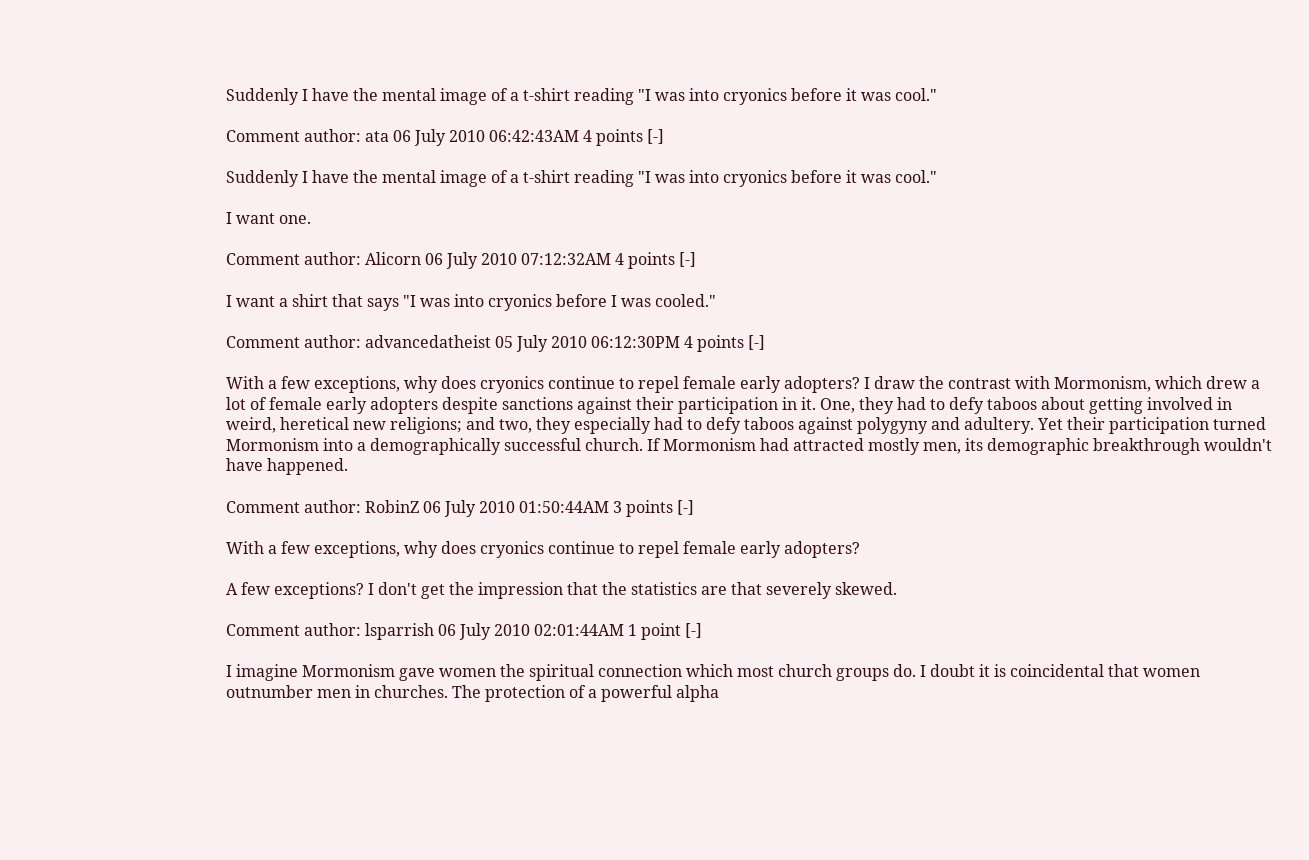Suddenly I have the mental image of a t-shirt reading "I was into cryonics before it was cool."

Comment author: ata 06 July 2010 06:42:43AM 4 points [-]

Suddenly I have the mental image of a t-shirt reading "I was into cryonics before it was cool."

I want one.

Comment author: Alicorn 06 July 2010 07:12:32AM 4 points [-]

I want a shirt that says "I was into cryonics before I was cooled."

Comment author: advancedatheist 05 July 2010 06:12:30PM 4 points [-]

With a few exceptions, why does cryonics continue to repel female early adopters? I draw the contrast with Mormonism, which drew a lot of female early adopters despite sanctions against their participation in it. One, they had to defy taboos about getting involved in weird, heretical new religions; and two, they especially had to defy taboos against polygyny and adultery. Yet their participation turned Mormonism into a demographically successful church. If Mormonism had attracted mostly men, its demographic breakthrough wouldn't have happened.

Comment author: RobinZ 06 July 2010 01:50:44AM 3 points [-]

With a few exceptions, why does cryonics continue to repel female early adopters?

A few exceptions? I don't get the impression that the statistics are that severely skewed.

Comment author: lsparrish 06 July 2010 02:01:44AM 1 point [-]

I imagine Mormonism gave women the spiritual connection which most church groups do. I doubt it is coincidental that women outnumber men in churches. The protection of a powerful alpha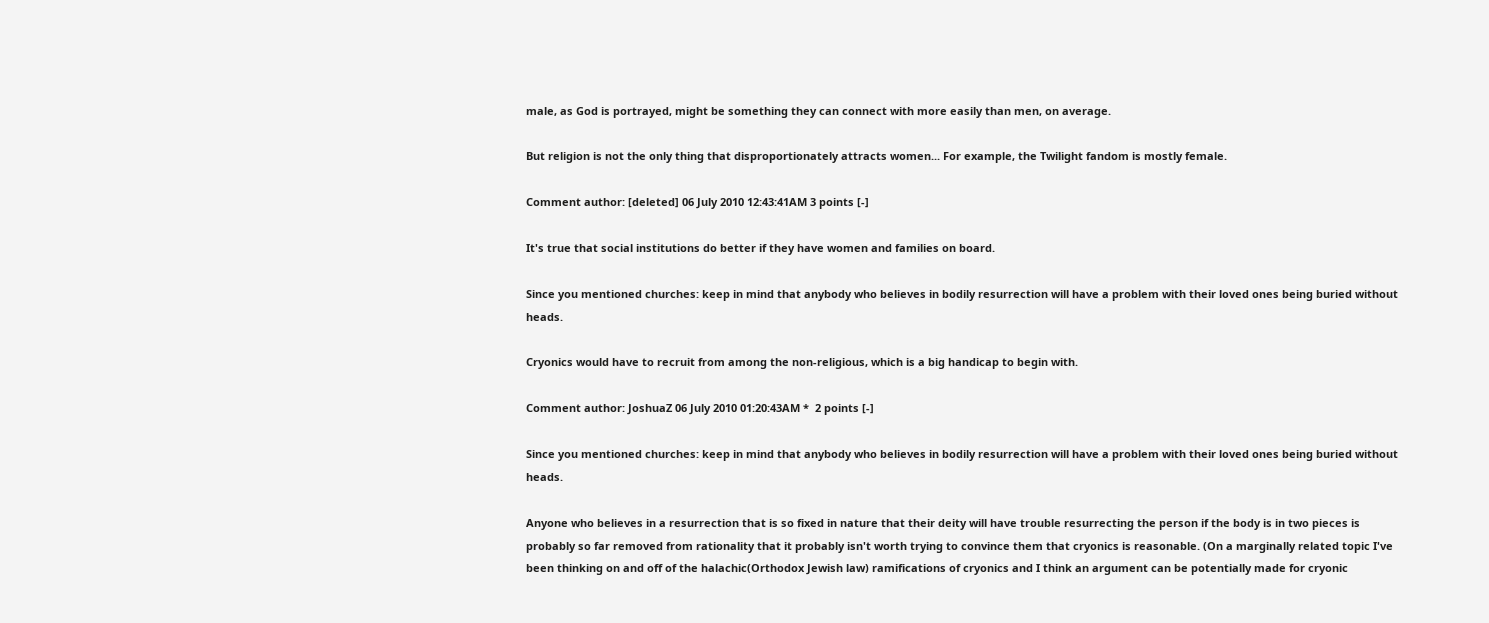male, as God is portrayed, might be something they can connect with more easily than men, on average.

But religion is not the only thing that disproportionately attracts women... For example, the Twilight fandom is mostly female.

Comment author: [deleted] 06 July 2010 12:43:41AM 3 points [-]

It's true that social institutions do better if they have women and families on board.

Since you mentioned churches: keep in mind that anybody who believes in bodily resurrection will have a problem with their loved ones being buried without heads.

Cryonics would have to recruit from among the non-religious, which is a big handicap to begin with.

Comment author: JoshuaZ 06 July 2010 01:20:43AM *  2 points [-]

Since you mentioned churches: keep in mind that anybody who believes in bodily resurrection will have a problem with their loved ones being buried without heads.

Anyone who believes in a resurrection that is so fixed in nature that their deity will have trouble resurrecting the person if the body is in two pieces is probably so far removed from rationality that it probably isn't worth trying to convince them that cryonics is reasonable. (On a marginally related topic I've been thinking on and off of the halachic(Orthodox Jewish law) ramifications of cryonics and I think an argument can be potentially made for cryonic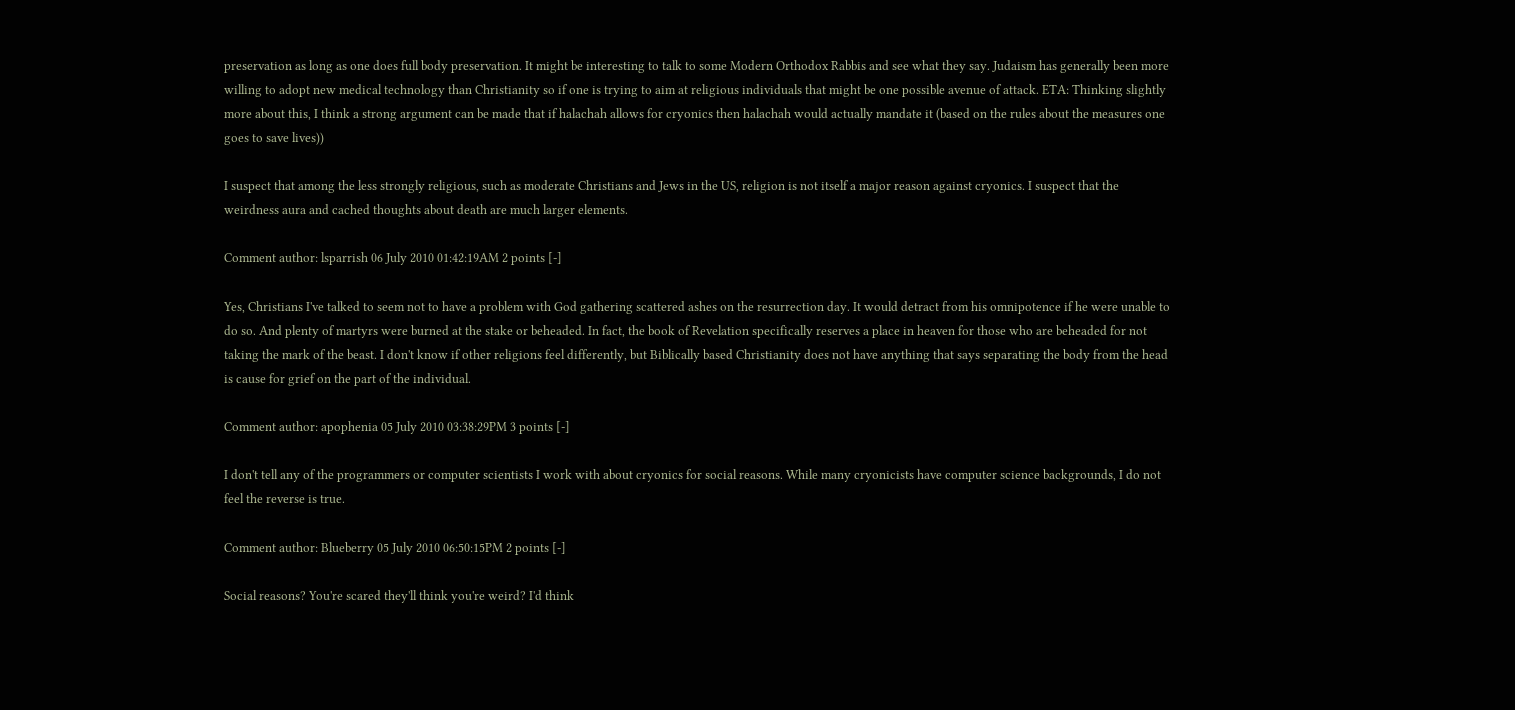preservation as long as one does full body preservation. It might be interesting to talk to some Modern Orthodox Rabbis and see what they say. Judaism has generally been more willing to adopt new medical technology than Christianity so if one is trying to aim at religious individuals that might be one possible avenue of attack. ETA: Thinking slightly more about this, I think a strong argument can be made that if halachah allows for cryonics then halachah would actually mandate it (based on the rules about the measures one goes to save lives))

I suspect that among the less strongly religious, such as moderate Christians and Jews in the US, religion is not itself a major reason against cryonics. I suspect that the weirdness aura and cached thoughts about death are much larger elements.

Comment author: lsparrish 06 July 2010 01:42:19AM 2 points [-]

Yes, Christians I've talked to seem not to have a problem with God gathering scattered ashes on the resurrection day. It would detract from his omnipotence if he were unable to do so. And plenty of martyrs were burned at the stake or beheaded. In fact, the book of Revelation specifically reserves a place in heaven for those who are beheaded for not taking the mark of the beast. I don't know if other religions feel differently, but Biblically based Christianity does not have anything that says separating the body from the head is cause for grief on the part of the individual.

Comment author: apophenia 05 July 2010 03:38:29PM 3 points [-]

I don't tell any of the programmers or computer scientists I work with about cryonics for social reasons. While many cryonicists have computer science backgrounds, I do not feel the reverse is true.

Comment author: Blueberry 05 July 2010 06:50:15PM 2 points [-]

Social reasons? You're scared they'll think you're weird? I'd think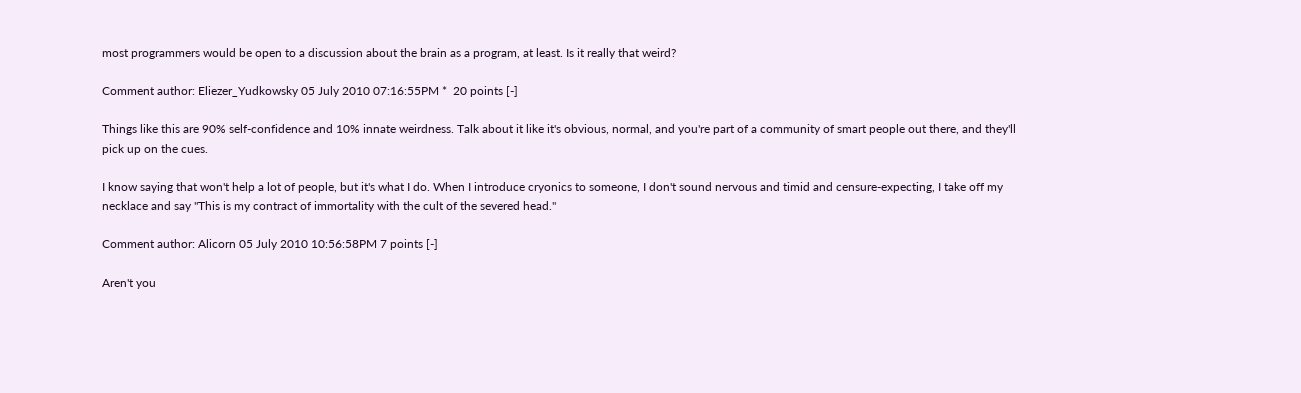most programmers would be open to a discussion about the brain as a program, at least. Is it really that weird?

Comment author: Eliezer_Yudkowsky 05 July 2010 07:16:55PM *  20 points [-]

Things like this are 90% self-confidence and 10% innate weirdness. Talk about it like it's obvious, normal, and you're part of a community of smart people out there, and they'll pick up on the cues.

I know saying that won't help a lot of people, but it's what I do. When I introduce cryonics to someone, I don't sound nervous and timid and censure-expecting, I take off my necklace and say "This is my contract of immortality with the cult of the severed head."

Comment author: Alicorn 05 July 2010 10:56:58PM 7 points [-]

Aren't you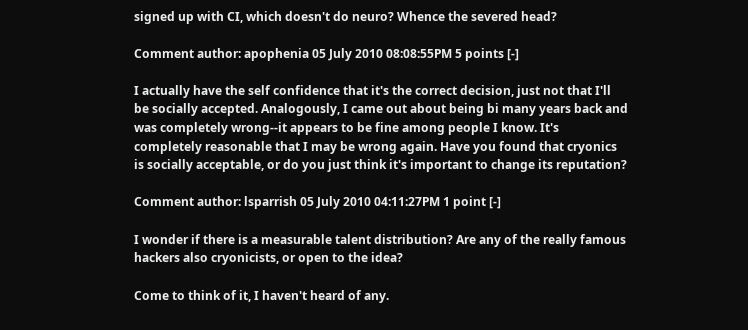signed up with CI, which doesn't do neuro? Whence the severed head?

Comment author: apophenia 05 July 2010 08:08:55PM 5 points [-]

I actually have the self confidence that it's the correct decision, just not that I'll be socially accepted. Analogously, I came out about being bi many years back and was completely wrong--it appears to be fine among people I know. It's completely reasonable that I may be wrong again. Have you found that cryonics is socially acceptable, or do you just think it's important to change its reputation?

Comment author: lsparrish 05 July 2010 04:11:27PM 1 point [-]

I wonder if there is a measurable talent distribution? Are any of the really famous hackers also cryonicists, or open to the idea?

Come to think of it, I haven't heard of any.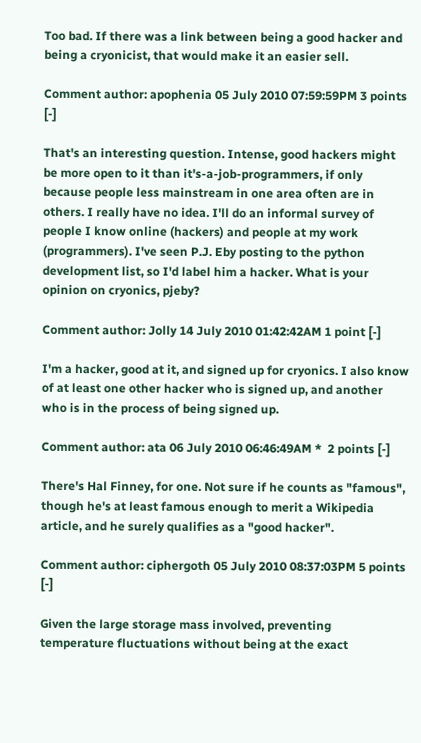Too bad. If there was a link between being a good hacker and being a cryonicist, that would make it an easier sell.

Comment author: apophenia 05 July 2010 07:59:59PM 3 points [-]

That's an interesting question. Intense, good hackers might be more open to it than it's-a-job-programmers, if only because people less mainstream in one area often are in others. I really have no idea. I'll do an informal survey of people I know online (hackers) and people at my work (programmers). I've seen P.J. Eby posting to the python development list, so I'd label him a hacker. What is your opinion on cryonics, pjeby?

Comment author: Jolly 14 July 2010 01:42:42AM 1 point [-]

I'm a hacker, good at it, and signed up for cryonics. I also know of at least one other hacker who is signed up, and another who is in the process of being signed up.

Comment author: ata 06 July 2010 06:46:49AM *  2 points [-]

There's Hal Finney, for one. Not sure if he counts as "famous", though he's at least famous enough to merit a Wikipedia article, and he surely qualifies as a "good hacker".

Comment author: ciphergoth 05 July 2010 08:37:03PM 5 points [-]

Given the large storage mass involved, preventing temperature fluctuations without being at the exact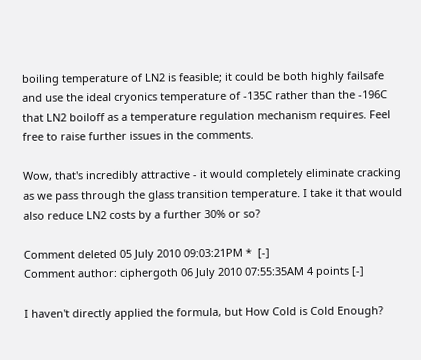boiling temperature of LN2 is feasible; it could be both highly failsafe and use the ideal cryonics temperature of -135C rather than the -196C that LN2 boiloff as a temperature regulation mechanism requires. Feel free to raise further issues in the comments.

Wow, that's incredibly attractive - it would completely eliminate cracking as we pass through the glass transition temperature. I take it that would also reduce LN2 costs by a further 30% or so?

Comment deleted 05 July 2010 09:03:21PM *  [-]
Comment author: ciphergoth 06 July 2010 07:55:35AM 4 points [-]

I haven't directly applied the formula, but How Cold is Cold Enough?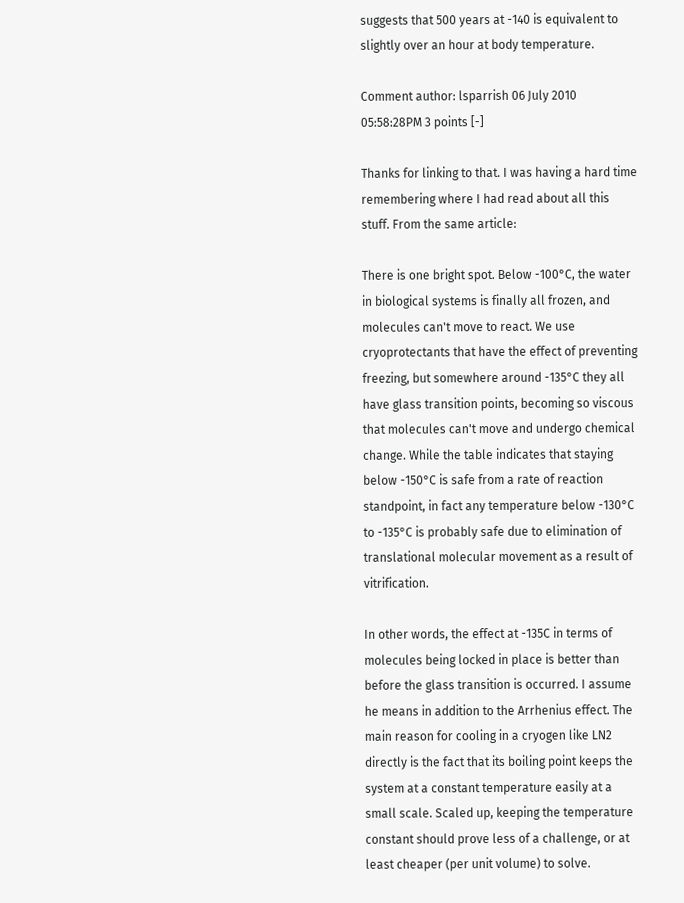suggests that 500 years at -140 is equivalent to slightly over an hour at body temperature.

Comment author: lsparrish 06 July 2010 05:58:28PM 3 points [-]

Thanks for linking to that. I was having a hard time remembering where I had read about all this stuff. From the same article:

There is one bright spot. Below -100°C, the water in biological systems is finally all frozen, and molecules can't move to react. We use cryoprotectants that have the effect of preventing freezing, but somewhere around -135°C they all have glass transition points, becoming so viscous that molecules can't move and undergo chemical change. While the table indicates that staying below -150°C is safe from a rate of reaction standpoint, in fact any temperature below -130°C to -135°C is probably safe due to elimination of translational molecular movement as a result of vitrification.

In other words, the effect at -135C in terms of molecules being locked in place is better than before the glass transition is occurred. I assume he means in addition to the Arrhenius effect. The main reason for cooling in a cryogen like LN2 directly is the fact that its boiling point keeps the system at a constant temperature easily at a small scale. Scaled up, keeping the temperature constant should prove less of a challenge, or at least cheaper (per unit volume) to solve.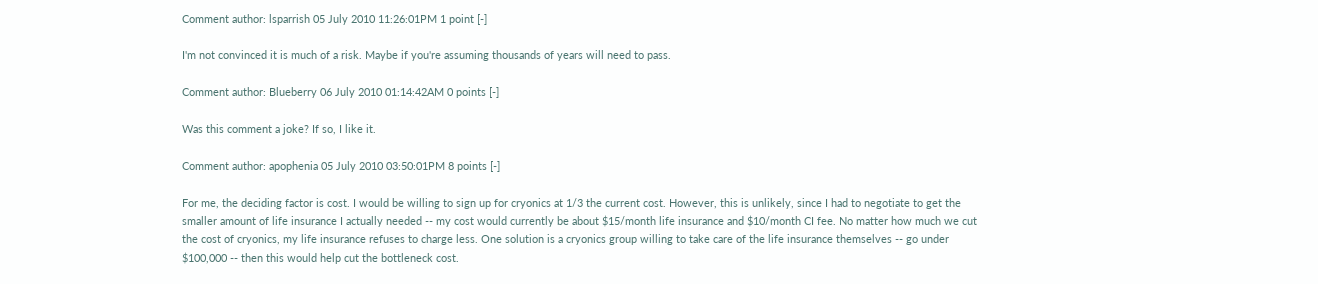Comment author: lsparrish 05 July 2010 11:26:01PM 1 point [-]

I'm not convinced it is much of a risk. Maybe if you're assuming thousands of years will need to pass.

Comment author: Blueberry 06 July 2010 01:14:42AM 0 points [-]

Was this comment a joke? If so, I like it.

Comment author: apophenia 05 July 2010 03:50:01PM 8 points [-]

For me, the deciding factor is cost. I would be willing to sign up for cryonics at 1/3 the current cost. However, this is unlikely, since I had to negotiate to get the smaller amount of life insurance I actually needed -- my cost would currently be about $15/month life insurance and $10/month CI fee. No matter how much we cut the cost of cryonics, my life insurance refuses to charge less. One solution is a cryonics group willing to take care of the life insurance themselves -- go under $100,000 -- then this would help cut the bottleneck cost.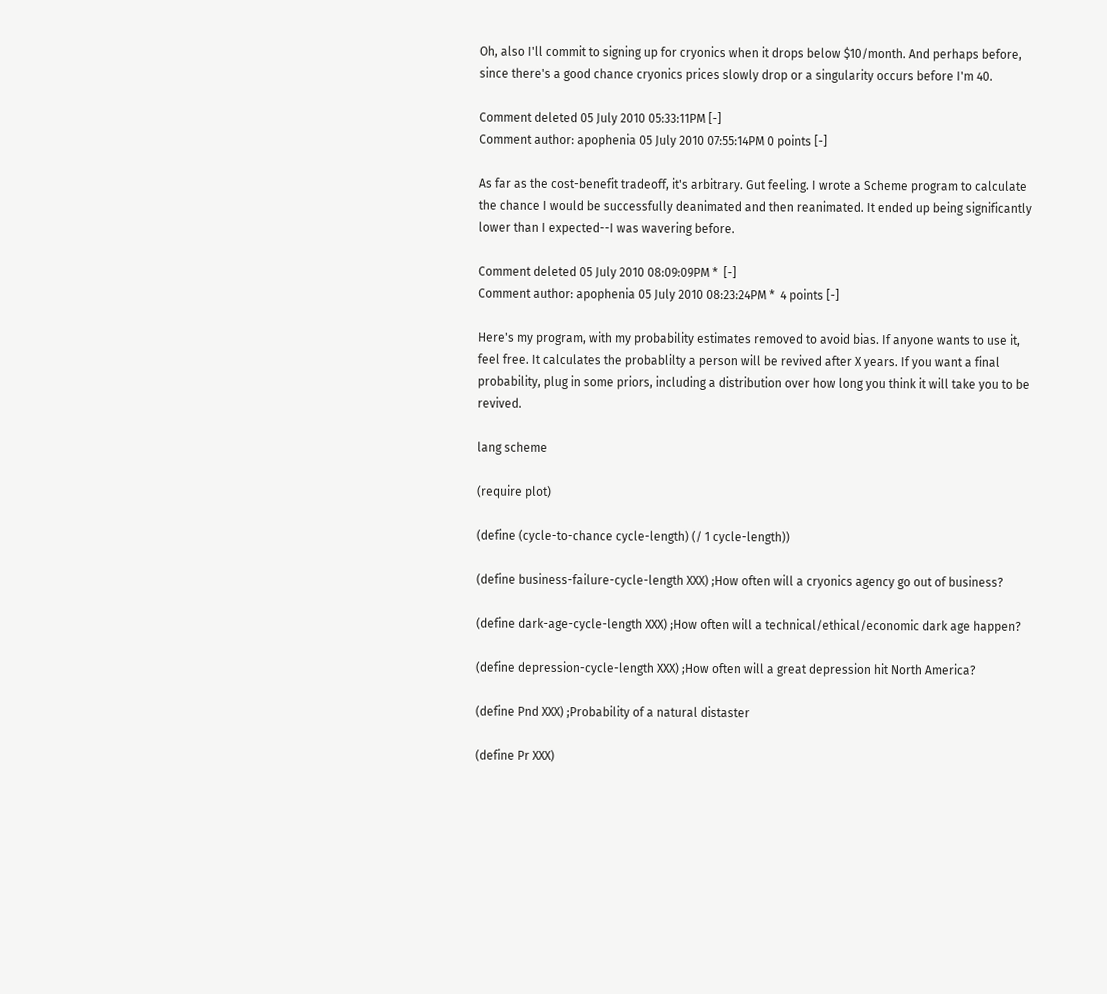Oh, also I'll commit to signing up for cryonics when it drops below $10/month. And perhaps before, since there's a good chance cryonics prices slowly drop or a singularity occurs before I'm 40.

Comment deleted 05 July 2010 05:33:11PM [-]
Comment author: apophenia 05 July 2010 07:55:14PM 0 points [-]

As far as the cost-benefit tradeoff, it's arbitrary. Gut feeling. I wrote a Scheme program to calculate the chance I would be successfully deanimated and then reanimated. It ended up being significantly lower than I expected--I was wavering before.

Comment deleted 05 July 2010 08:09:09PM *  [-]
Comment author: apophenia 05 July 2010 08:23:24PM *  4 points [-]

Here's my program, with my probability estimates removed to avoid bias. If anyone wants to use it, feel free. It calculates the probablilty a person will be revived after X years. If you want a final probability, plug in some priors, including a distribution over how long you think it will take you to be revived.

lang scheme

(require plot)

(define (cycle-to-chance cycle-length) (/ 1 cycle-length))

(define business-failure-cycle-length XXX) ;How often will a cryonics agency go out of business?

(define dark-age-cycle-length XXX) ;How often will a technical/ethical/economic dark age happen?

(define depression-cycle-length XXX) ;How often will a great depression hit North America?

(define Pnd XXX) ;Probability of a natural distaster

(define Pr XXX)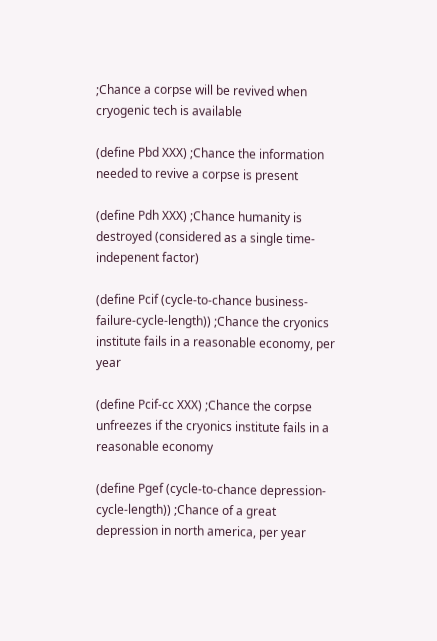;Chance a corpse will be revived when cryogenic tech is available

(define Pbd XXX) ;Chance the information needed to revive a corpse is present

(define Pdh XXX) ;Chance humanity is destroyed (considered as a single time-indepenent factor)

(define Pcif (cycle-to-chance business-failure-cycle-length)) ;Chance the cryonics institute fails in a reasonable economy, per year

(define Pcif-cc XXX) ;Chance the corpse unfreezes if the cryonics institute fails in a reasonable economy

(define Pgef (cycle-to-chance depression-cycle-length)) ;Chance of a great depression in north america, per year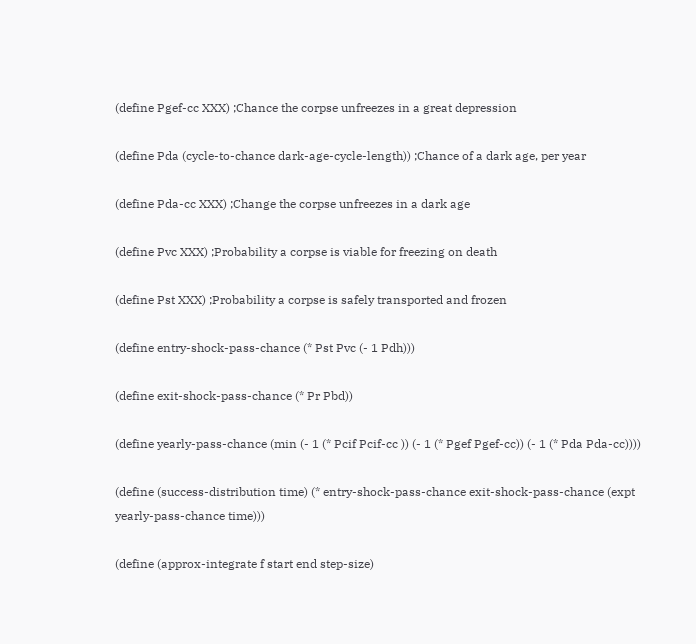(define Pgef-cc XXX) ;Chance the corpse unfreezes in a great depression

(define Pda (cycle-to-chance dark-age-cycle-length)) ;Chance of a dark age, per year

(define Pda-cc XXX) ;Change the corpse unfreezes in a dark age

(define Pvc XXX) ;Probability a corpse is viable for freezing on death

(define Pst XXX) ;Probability a corpse is safely transported and frozen

(define entry-shock-pass-chance (* Pst Pvc (- 1 Pdh)))

(define exit-shock-pass-chance (* Pr Pbd))

(define yearly-pass-chance (min (- 1 (* Pcif Pcif-cc )) (- 1 (* Pgef Pgef-cc)) (- 1 (* Pda Pda-cc))))

(define (success-distribution time) (* entry-shock-pass-chance exit-shock-pass-chance (expt yearly-pass-chance time)))

(define (approx-integrate f start end step-size)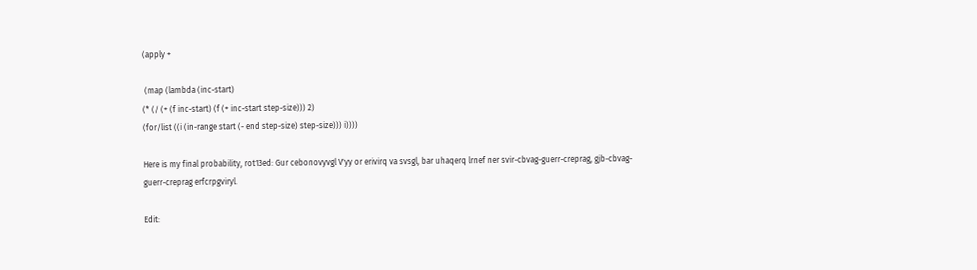(apply +

 (map (lambda (inc-start)
(* (/ (+ (f inc-start) (f (+ inc-start step-size))) 2)
(for/list ((i (in-range start (- end step-size) step-size))) i))))

Here is my final probability, rot13ed: Gur cebonovyvgl V'yy or erivirq va svsgl, bar uhaqerq lrnef ner svir-cbvag-guerr-creprag, gjb-cbvag-guerr-creprag erfcrpgviryl.

Edit: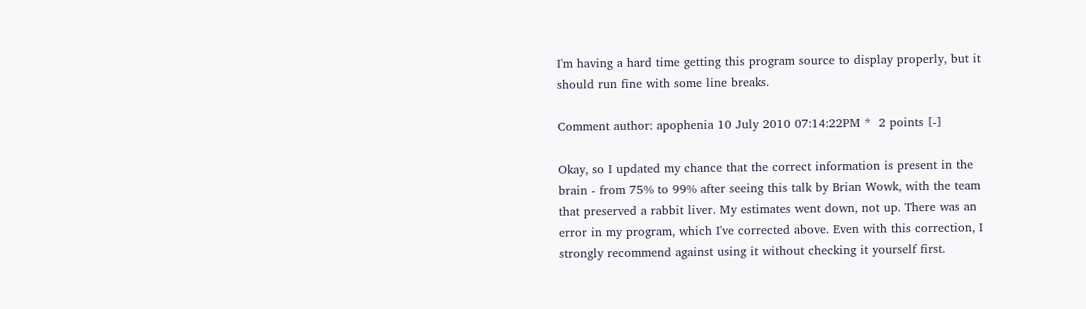I'm having a hard time getting this program source to display properly, but it should run fine with some line breaks.

Comment author: apophenia 10 July 2010 07:14:22PM *  2 points [-]

Okay, so I updated my chance that the correct information is present in the brain - from 75% to 99% after seeing this talk by Brian Wowk, with the team that preserved a rabbit liver. My estimates went down, not up. There was an error in my program, which I've corrected above. Even with this correction, I strongly recommend against using it without checking it yourself first.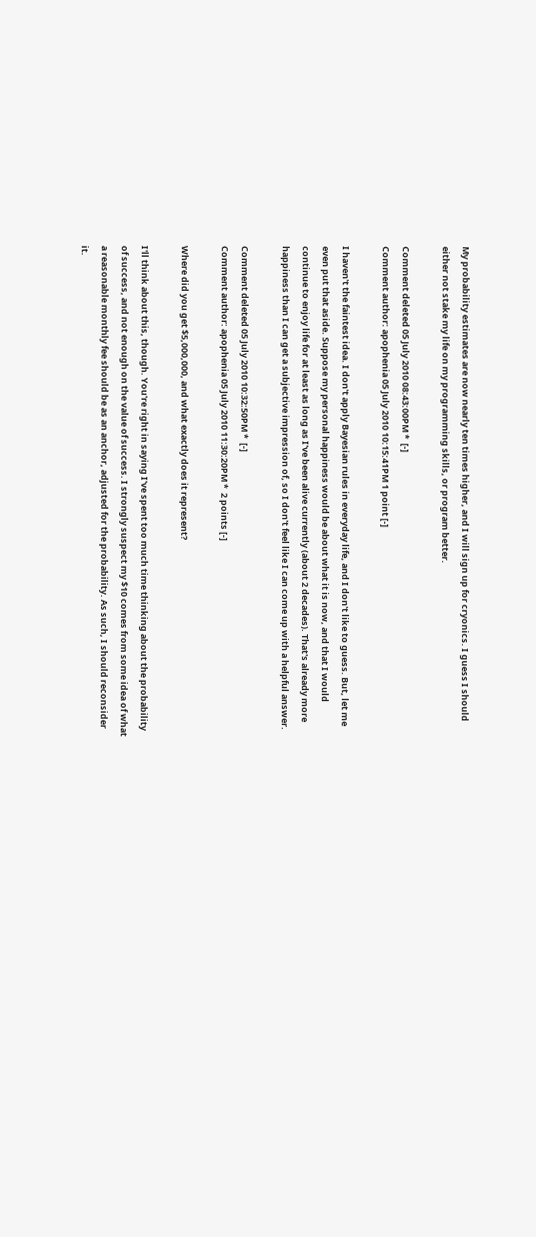My probability estimates are now nearly ten times higher, and I will sign up for cryonics. I guess I should either not stake my life on my programming skills, or program better.

Comment deleted 05 July 2010 08:43:00PM *  [-]
Comment author: apophenia 05 July 2010 10:15:41PM 1 point [-]

I haven't the faintest idea. I don't apply Bayesian rules in everyday life, and I don't like to guess. But, let me even put that aside. Suppose my personal happiness would be about what it is now, and that I would continue to enjoy life for at least as long as I've been alive currently (about 2 decades). That's already more happiness than I can get a subjective impression of, so I don't feel like I can come up with a helpful answer.

Comment deleted 05 July 2010 10:32:50PM *  [-]
Comment author: apophenia 05 July 2010 11:30:20PM *  2 points [-]

Where did you get $5,000,000, and what exactly does it represent?

I'll think about this, though. You're right in saying I've spent too much time thinking about the probability of success, and not enough on the value of success. I strongly suspect my $10 comes from some idea of what a reasonable monthly fee should be as an anchor, adjusted for the probability. As such, I should reconsider it.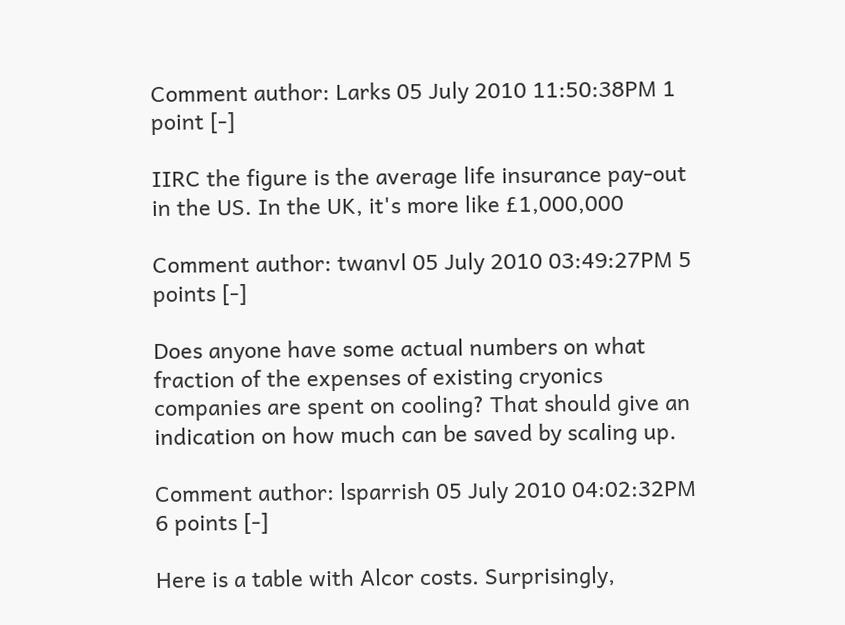Comment author: Larks 05 July 2010 11:50:38PM 1 point [-]

IIRC the figure is the average life insurance pay-out in the US. In the UK, it's more like £1,000,000

Comment author: twanvl 05 July 2010 03:49:27PM 5 points [-]

Does anyone have some actual numbers on what fraction of the expenses of existing cryonics companies are spent on cooling? That should give an indication on how much can be saved by scaling up.

Comment author: lsparrish 05 July 2010 04:02:32PM 6 points [-]

Here is a table with Alcor costs. Surprisingly,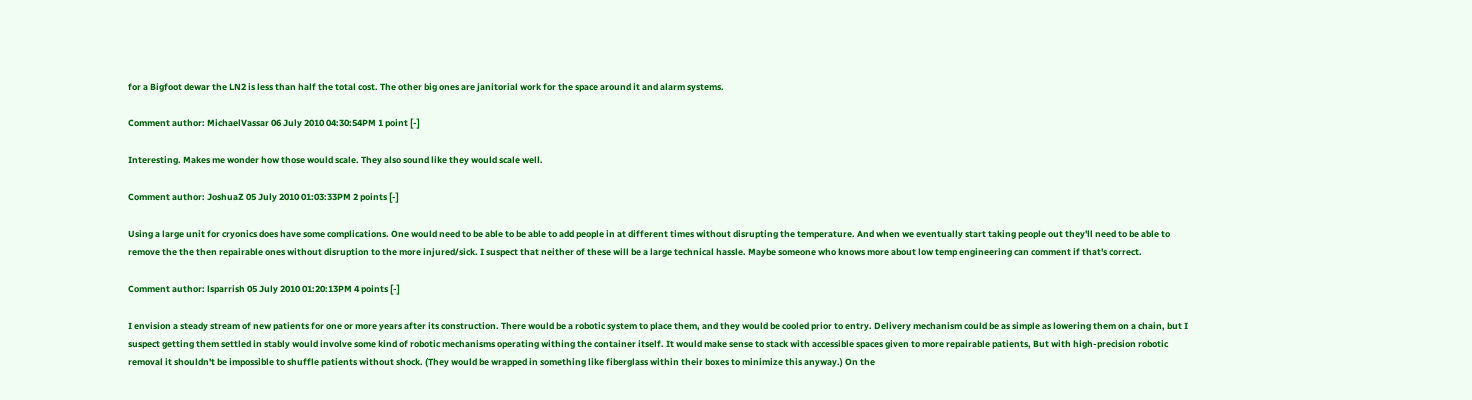for a Bigfoot dewar the LN2 is less than half the total cost. The other big ones are janitorial work for the space around it and alarm systems.

Comment author: MichaelVassar 06 July 2010 04:30:54PM 1 point [-]

Interesting. Makes me wonder how those would scale. They also sound like they would scale well.

Comment author: JoshuaZ 05 July 2010 01:03:33PM 2 points [-]

Using a large unit for cryonics does have some complications. One would need to be able to be able to add people in at different times without disrupting the temperature. And when we eventually start taking people out they'll need to be able to remove the the then repairable ones without disruption to the more injured/sick. I suspect that neither of these will be a large technical hassle. Maybe someone who knows more about low temp engineering can comment if that's correct.

Comment author: lsparrish 05 July 2010 01:20:13PM 4 points [-]

I envision a steady stream of new patients for one or more years after its construction. There would be a robotic system to place them, and they would be cooled prior to entry. Delivery mechanism could be as simple as lowering them on a chain, but I suspect getting them settled in stably would involve some kind of robotic mechanisms operating withing the container itself. It would make sense to stack with accessible spaces given to more repairable patients, But with high-precision robotic removal it shouldn't be impossible to shuffle patients without shock. (They would be wrapped in something like fiberglass within their boxes to minimize this anyway.) On the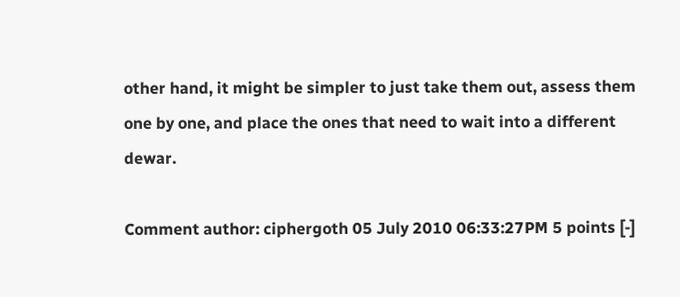other hand, it might be simpler to just take them out, assess them one by one, and place the ones that need to wait into a different dewar.

Comment author: ciphergoth 05 July 2010 06:33:27PM 5 points [-]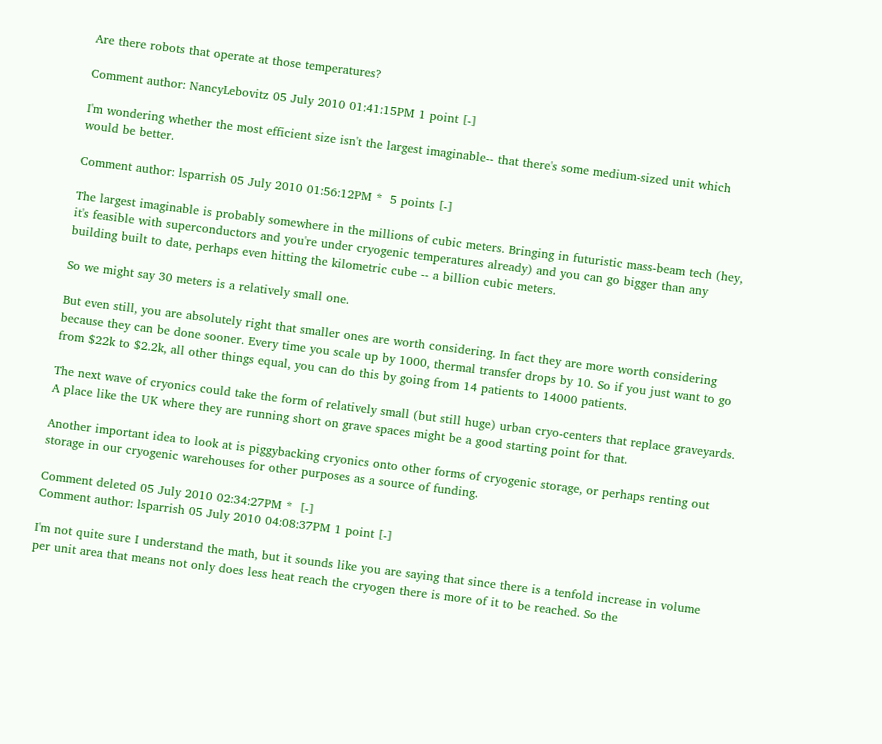Are there robots that operate at those temperatures?

Comment author: NancyLebovitz 05 July 2010 01:41:15PM 1 point [-]

I'm wondering whether the most efficient size isn't the largest imaginable-- that there's some medium-sized unit which would be better.

Comment author: lsparrish 05 July 2010 01:56:12PM *  5 points [-]

The largest imaginable is probably somewhere in the millions of cubic meters. Bringing in futuristic mass-beam tech (hey, it's feasible with superconductors and you're under cryogenic temperatures already) and you can go bigger than any building built to date, perhaps even hitting the kilometric cube -- a billion cubic meters.

So we might say 30 meters is a relatively small one.

But even still, you are absolutely right that smaller ones are worth considering. In fact they are more worth considering because they can be done sooner. Every time you scale up by 1000, thermal transfer drops by 10. So if you just want to go from $22k to $2.2k, all other things equal, you can do this by going from 14 patients to 14000 patients.

The next wave of cryonics could take the form of relatively small (but still huge) urban cryo-centers that replace graveyards. A place like the UK where they are running short on grave spaces might be a good starting point for that.

Another important idea to look at is piggybacking cryonics onto other forms of cryogenic storage, or perhaps renting out storage in our cryogenic warehouses for other purposes as a source of funding.

Comment deleted 05 July 2010 02:34:27PM *  [-]
Comment author: lsparrish 05 July 2010 04:08:37PM 1 point [-]

I'm not quite sure I understand the math, but it sounds like you are saying that since there is a tenfold increase in volume per unit area that means not only does less heat reach the cryogen there is more of it to be reached. So the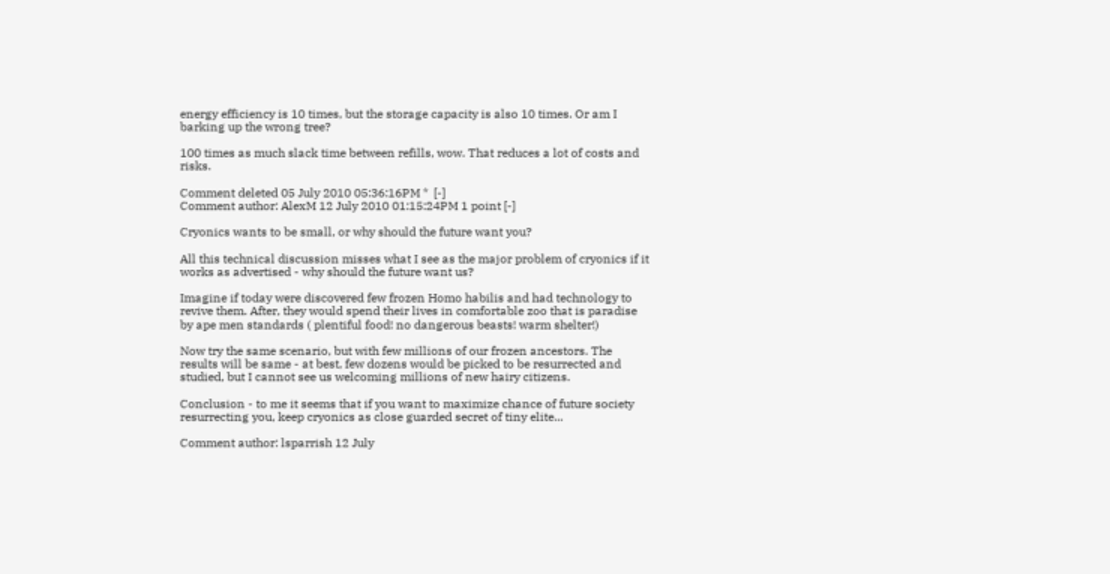energy efficiency is 10 times, but the storage capacity is also 10 times. Or am I barking up the wrong tree?

100 times as much slack time between refills, wow. That reduces a lot of costs and risks.

Comment deleted 05 July 2010 05:36:16PM *  [-]
Comment author: AlexM 12 July 2010 01:15:24PM 1 point [-]

Cryonics wants to be small, or why should the future want you?

All this technical discussion misses what I see as the major problem of cryonics if it works as advertised - why should the future want us?

Imagine if today were discovered few frozen Homo habilis and had technology to revive them. After, they would spend their lives in comfortable zoo that is paradise by ape men standards ( plentiful food! no dangerous beasts! warm shelter!)

Now try the same scenario, but with few millions of our frozen ancestors. The results will be same - at best, few dozens would be picked to be resurrected and studied, but I cannot see us welcoming millions of new hairy citizens.

Conclusion - to me it seems that if you want to maximize chance of future society resurrecting you, keep cryonics as close guarded secret of tiny elite...

Comment author: lsparrish 12 July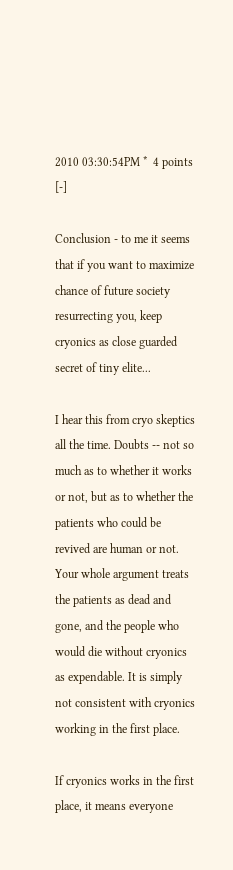2010 03:30:54PM *  4 points [-]

Conclusion - to me it seems that if you want to maximize chance of future society resurrecting you, keep cryonics as close guarded secret of tiny elite...

I hear this from cryo skeptics all the time. Doubts -- not so much as to whether it works or not, but as to whether the patients who could be revived are human or not. Your whole argument treats the patients as dead and gone, and the people who would die without cryonics as expendable. It is simply not consistent with cryonics working in the first place.

If cryonics works in the first place, it means everyone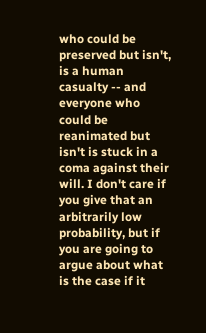who could be preserved but isn't, is a human casualty -- and everyone who could be reanimated but isn't is stuck in a coma against their will. I don't care if you give that an arbitrarily low probability, but if you are going to argue about what is the case if it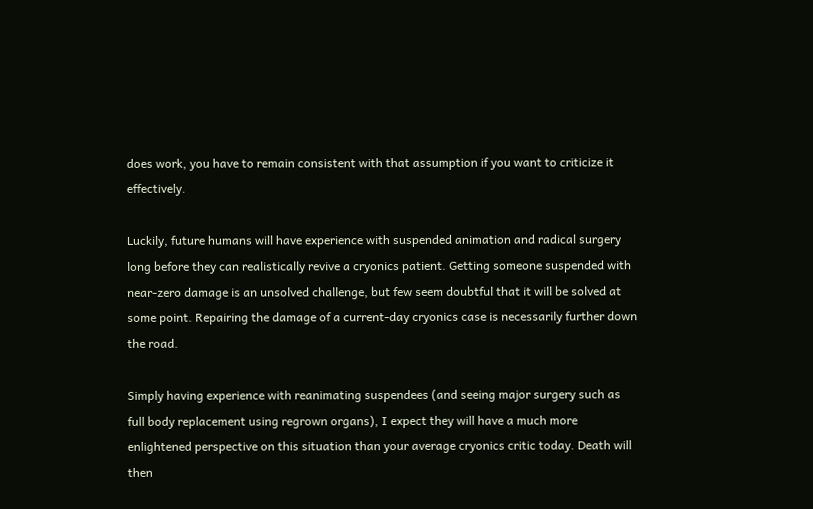does work, you have to remain consistent with that assumption if you want to criticize it effectively.

Luckily, future humans will have experience with suspended animation and radical surgery long before they can realistically revive a cryonics patient. Getting someone suspended with near-zero damage is an unsolved challenge, but few seem doubtful that it will be solved at some point. Repairing the damage of a current-day cryonics case is necessarily further down the road.

Simply having experience with reanimating suspendees (and seeing major surgery such as full body replacement using regrown organs), I expect they will have a much more enlightened perspective on this situation than your average cryonics critic today. Death will then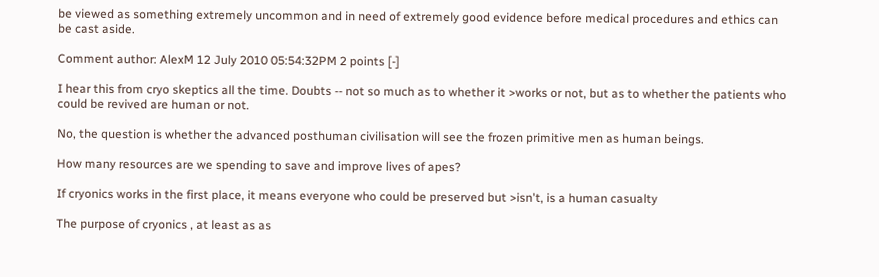be viewed as something extremely uncommon and in need of extremely good evidence before medical procedures and ethics can be cast aside.

Comment author: AlexM 12 July 2010 05:54:32PM 2 points [-]

I hear this from cryo skeptics all the time. Doubts -- not so much as to whether it >works or not, but as to whether the patients who could be revived are human or not.

No, the question is whether the advanced posthuman civilisation will see the frozen primitive men as human beings.

How many resources are we spending to save and improve lives of apes?

If cryonics works in the first place, it means everyone who could be preserved but >isn't, is a human casualty

The purpose of cryonics , at least as as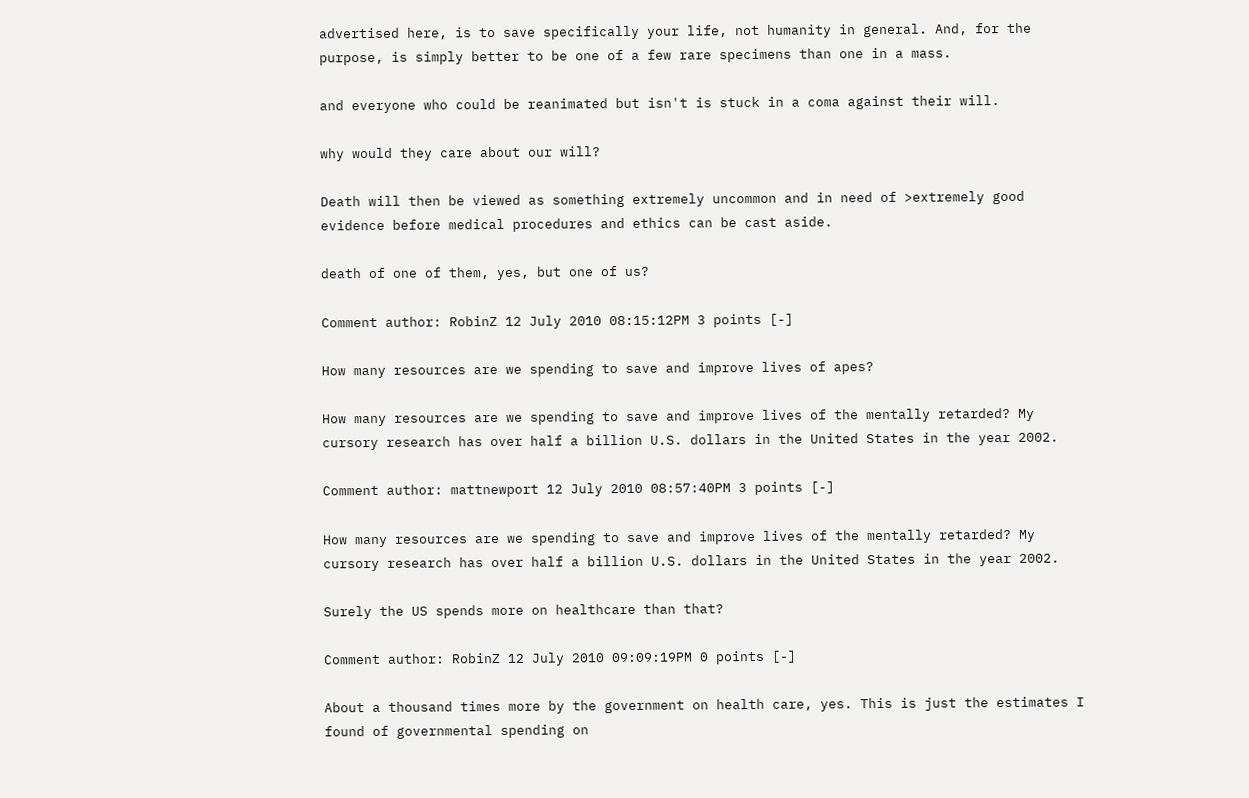advertised here, is to save specifically your life, not humanity in general. And, for the purpose, is simply better to be one of a few rare specimens than one in a mass.

and everyone who could be reanimated but isn't is stuck in a coma against their will.

why would they care about our will?

Death will then be viewed as something extremely uncommon and in need of >extremely good evidence before medical procedures and ethics can be cast aside.

death of one of them, yes, but one of us?

Comment author: RobinZ 12 July 2010 08:15:12PM 3 points [-]

How many resources are we spending to save and improve lives of apes?

How many resources are we spending to save and improve lives of the mentally retarded? My cursory research has over half a billion U.S. dollars in the United States in the year 2002.

Comment author: mattnewport 12 July 2010 08:57:40PM 3 points [-]

How many resources are we spending to save and improve lives of the mentally retarded? My cursory research has over half a billion U.S. dollars in the United States in the year 2002.

Surely the US spends more on healthcare than that?

Comment author: RobinZ 12 July 2010 09:09:19PM 0 points [-]

About a thousand times more by the government on health care, yes. This is just the estimates I found of governmental spending on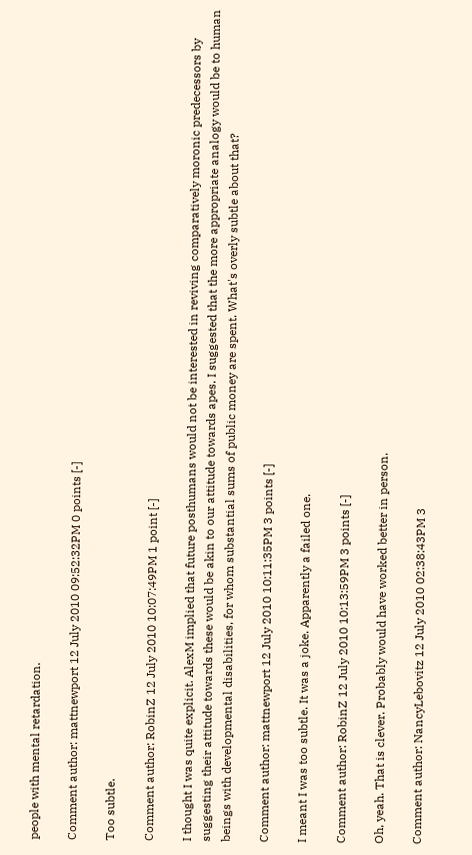people with mental retardation.

Comment author: mattnewport 12 July 2010 09:52:32PM 0 points [-]

Too subtle.

Comment author: RobinZ 12 July 2010 10:07:49PM 1 point [-]

I thought I was quite explicit. AlexM implied that future posthumans would not be interested in reviving comparatively moronic predecessors by suggesting their attitude towards these would be akin to our attitude towards apes. I suggested that the more appropriate analogy would be to human beings with developmental disabilities, for whom substantial sums of public money are spent. What's overly subtle about that?

Comment author: mattnewport 12 July 2010 10:11:35PM 3 points [-]

I meant I was too subtle. It was a joke. Apparently a failed one.

Comment author: RobinZ 12 July 2010 10:13:59PM 3 points [-]

Oh, yeah. That is clever. Probably would have worked better in person.

Comment author: NancyLebovitz 12 July 2010 02:38:43PM 3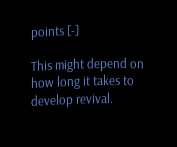points [-]

This might depend on how long it takes to develop revival.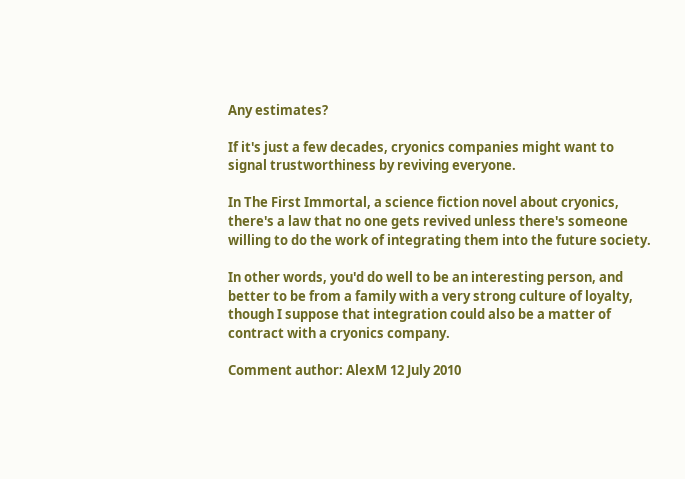Any estimates?

If it's just a few decades, cryonics companies might want to signal trustworthiness by reviving everyone.

In The First Immortal, a science fiction novel about cryonics, there's a law that no one gets revived unless there's someone willing to do the work of integrating them into the future society.

In other words, you'd do well to be an interesting person, and better to be from a family with a very strong culture of loyalty, though I suppose that integration could also be a matter of contract with a cryonics company.

Comment author: AlexM 12 July 2010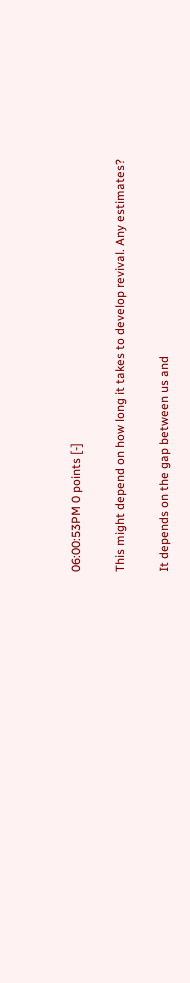06:00:53PM 0 points [-]

This might depend on how long it takes to develop revival. Any estimates?

It depends on the gap between us and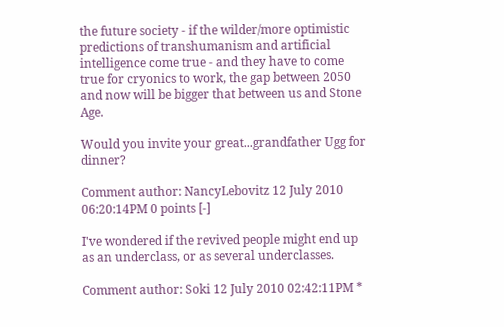the future society - if the wilder/more optimistic predictions of transhumanism and artificial intelligence come true - and they have to come true for cryonics to work, the gap between 2050 and now will be bigger that between us and Stone Age.

Would you invite your great...grandfather Ugg for dinner?

Comment author: NancyLebovitz 12 July 2010 06:20:14PM 0 points [-]

I've wondered if the revived people might end up as an underclass, or as several underclasses.

Comment author: Soki 12 July 2010 02:42:11PM *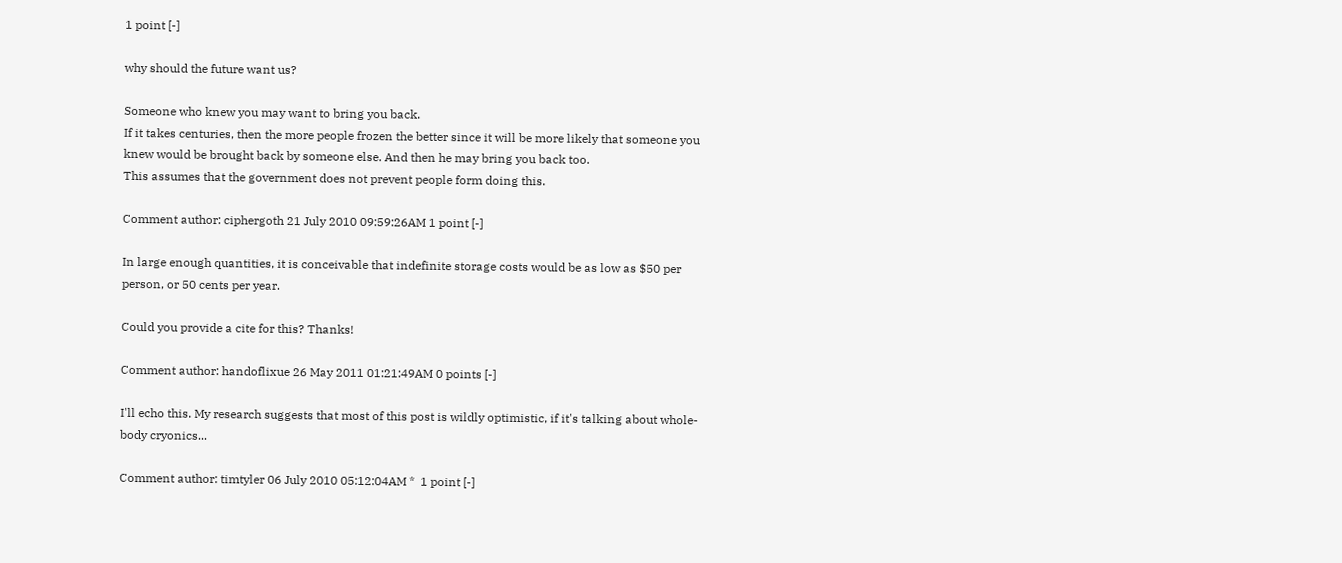1 point [-]

why should the future want us?

Someone who knew you may want to bring you back.
If it takes centuries, then the more people frozen the better since it will be more likely that someone you knew would be brought back by someone else. And then he may bring you back too.
This assumes that the government does not prevent people form doing this.

Comment author: ciphergoth 21 July 2010 09:59:26AM 1 point [-]

In large enough quantities, it is conceivable that indefinite storage costs would be as low as $50 per person, or 50 cents per year.

Could you provide a cite for this? Thanks!

Comment author: handoflixue 26 May 2011 01:21:49AM 0 points [-]

I'll echo this. My research suggests that most of this post is wildly optimistic, if it's talking about whole-body cryonics...

Comment author: timtyler 06 July 2010 05:12:04AM *  1 point [-]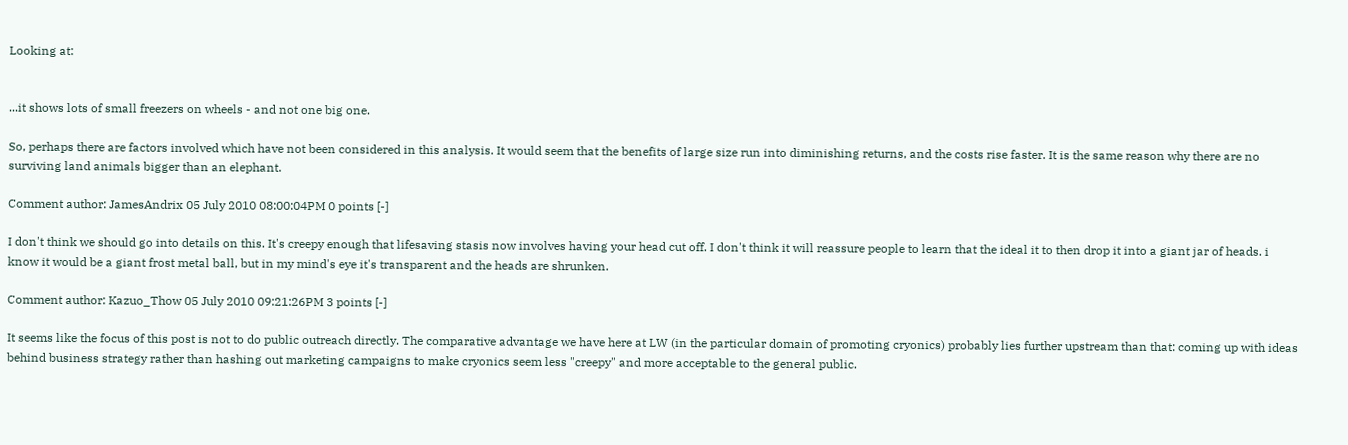Looking at:


...it shows lots of small freezers on wheels - and not one big one.

So, perhaps there are factors involved which have not been considered in this analysis. It would seem that the benefits of large size run into diminishing returns, and the costs rise faster. It is the same reason why there are no surviving land animals bigger than an elephant.

Comment author: JamesAndrix 05 July 2010 08:00:04PM 0 points [-]

I don't think we should go into details on this. It's creepy enough that lifesaving stasis now involves having your head cut off. I don't think it will reassure people to learn that the ideal it to then drop it into a giant jar of heads. i know it would be a giant frost metal ball, but in my mind's eye it's transparent and the heads are shrunken.

Comment author: Kazuo_Thow 05 July 2010 09:21:26PM 3 points [-]

It seems like the focus of this post is not to do public outreach directly. The comparative advantage we have here at LW (in the particular domain of promoting cryonics) probably lies further upstream than that: coming up with ideas behind business strategy rather than hashing out marketing campaigns to make cryonics seem less "creepy" and more acceptable to the general public.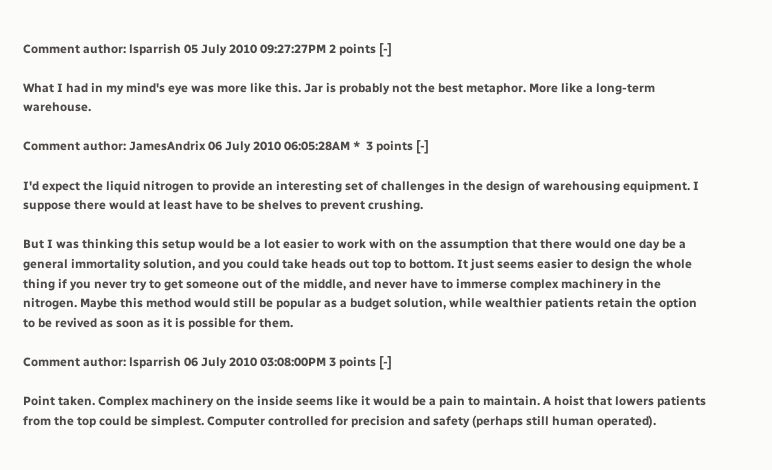Comment author: lsparrish 05 July 2010 09:27:27PM 2 points [-]

What I had in my mind's eye was more like this. Jar is probably not the best metaphor. More like a long-term warehouse.

Comment author: JamesAndrix 06 July 2010 06:05:28AM *  3 points [-]

I'd expect the liquid nitrogen to provide an interesting set of challenges in the design of warehousing equipment. I suppose there would at least have to be shelves to prevent crushing.

But I was thinking this setup would be a lot easier to work with on the assumption that there would one day be a general immortality solution, and you could take heads out top to bottom. It just seems easier to design the whole thing if you never try to get someone out of the middle, and never have to immerse complex machinery in the nitrogen. Maybe this method would still be popular as a budget solution, while wealthier patients retain the option to be revived as soon as it is possible for them.

Comment author: lsparrish 06 July 2010 03:08:00PM 3 points [-]

Point taken. Complex machinery on the inside seems like it would be a pain to maintain. A hoist that lowers patients from the top could be simplest. Computer controlled for precision and safety (perhaps still human operated).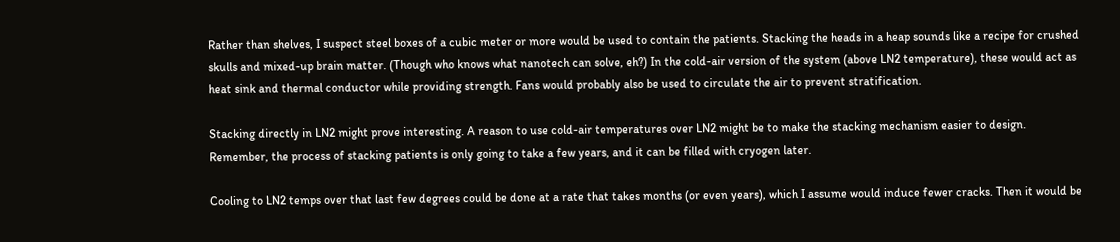Rather than shelves, I suspect steel boxes of a cubic meter or more would be used to contain the patients. Stacking the heads in a heap sounds like a recipe for crushed skulls and mixed-up brain matter. (Though who knows what nanotech can solve, eh?) In the cold-air version of the system (above LN2 temperature), these would act as heat sink and thermal conductor while providing strength. Fans would probably also be used to circulate the air to prevent stratification.

Stacking directly in LN2 might prove interesting. A reason to use cold-air temperatures over LN2 might be to make the stacking mechanism easier to design. Remember, the process of stacking patients is only going to take a few years, and it can be filled with cryogen later.

Cooling to LN2 temps over that last few degrees could be done at a rate that takes months (or even years), which I assume would induce fewer cracks. Then it would be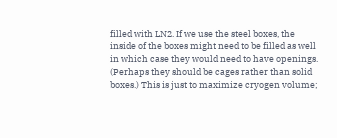filled with LN2. If we use the steel boxes, the inside of the boxes might need to be filled as well in which case they would need to have openings. (Perhaps they should be cages rather than solid boxes.) This is just to maximize cryogen volume;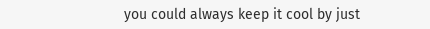you could always keep it cool by just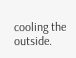cooling the outside.